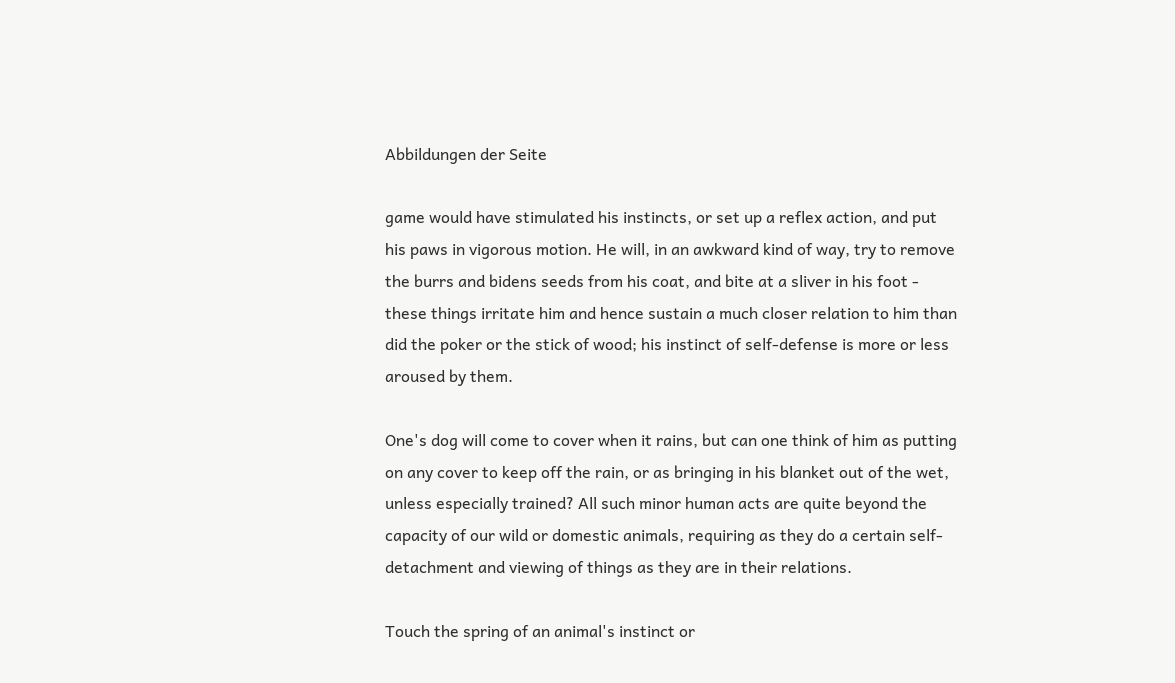Abbildungen der Seite

game would have stimulated his instincts, or set up a reflex action, and put his paws in vigorous motion. He will, in an awkward kind of way, try to remove the burrs and bidens seeds from his coat, and bite at a sliver in his foot - these things irritate him and hence sustain a much closer relation to him than did the poker or the stick of wood; his instinct of self-defense is more or less aroused by them.

One's dog will come to cover when it rains, but can one think of him as putting on any cover to keep off the rain, or as bringing in his blanket out of the wet, unless especially trained? All such minor human acts are quite beyond the capacity of our wild or domestic animals, requiring as they do a certain self-detachment and viewing of things as they are in their relations.

Touch the spring of an animal's instinct or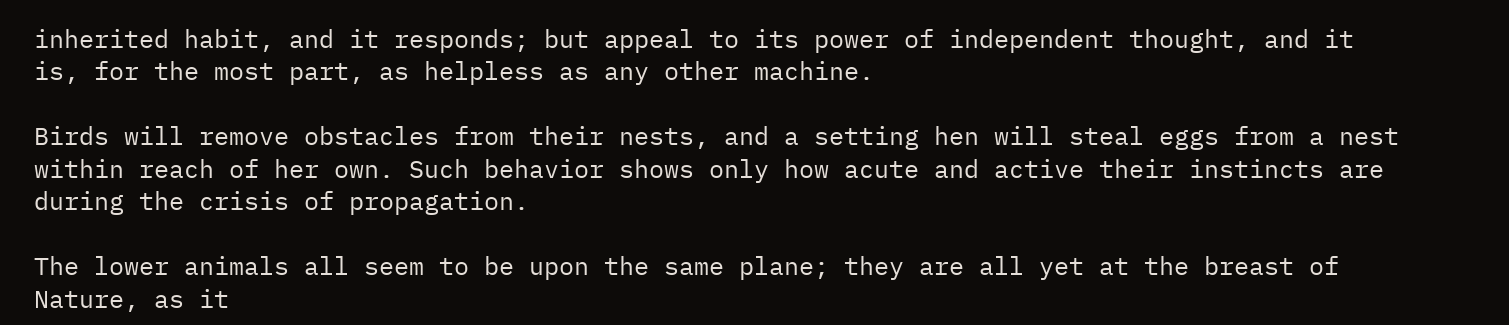inherited habit, and it responds; but appeal to its power of independent thought, and it is, for the most part, as helpless as any other machine.

Birds will remove obstacles from their nests, and a setting hen will steal eggs from a nest within reach of her own. Such behavior shows only how acute and active their instincts are during the crisis of propagation.

The lower animals all seem to be upon the same plane; they are all yet at the breast of Nature, as it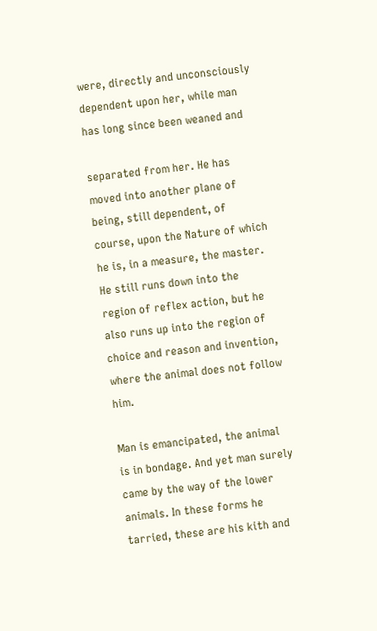were, directly and unconsciously dependent upon her, while man has long since been weaned and

separated from her. He has moved into another plane of being, still dependent, of course, upon the Nature of which he is, in a measure, the master. He still runs down into the region of reflex action, but he also runs up into the region of choice and reason and invention, where the animal does not follow him.

Man is emancipated, the animal is in bondage. And yet man surely came by the way of the lower animals. In these forms he tarried, these are his kith and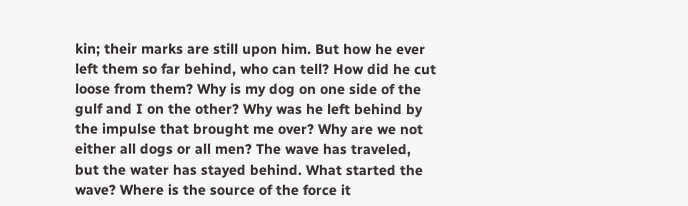kin; their marks are still upon him. But how he ever left them so far behind, who can tell? How did he cut loose from them? Why is my dog on one side of the gulf and I on the other? Why was he left behind by the impulse that brought me over? Why are we not either all dogs or all men? The wave has traveled, but the water has stayed behind. What started the wave? Where is the source of the force it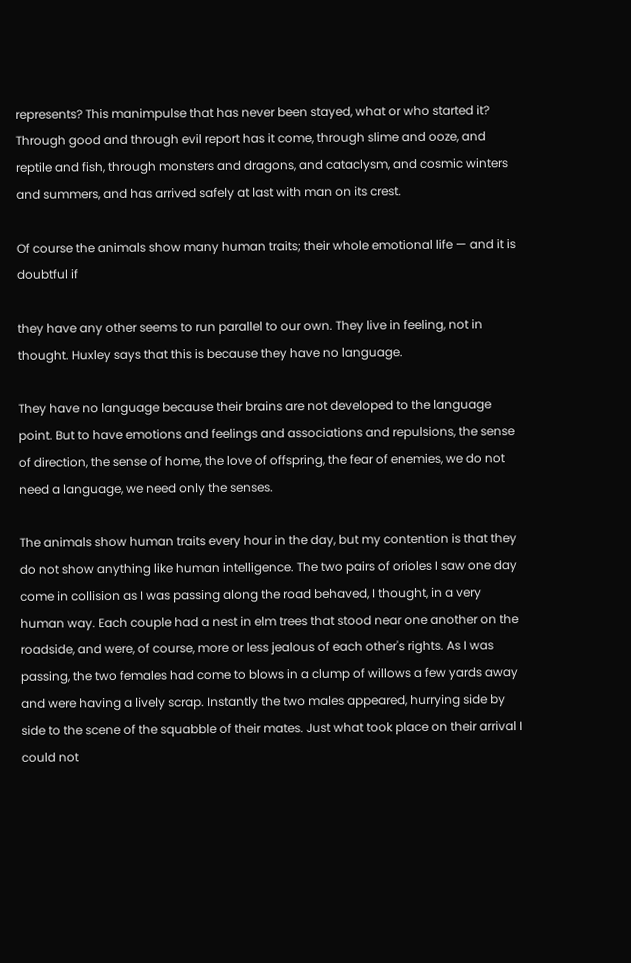represents? This manimpulse that has never been stayed, what or who started it? Through good and through evil report has it come, through slime and ooze, and reptile and fish, through monsters and dragons, and cataclysm, and cosmic winters and summers, and has arrived safely at last with man on its crest.

Of course the animals show many human traits; their whole emotional life — and it is doubtful if

they have any other seems to run parallel to our own. They live in feeling, not in thought. Huxley says that this is because they have no language.

They have no language because their brains are not developed to the language point. But to have emotions and feelings and associations and repulsions, the sense of direction, the sense of home, the love of offspring, the fear of enemies, we do not need a language, we need only the senses.

The animals show human traits every hour in the day, but my contention is that they do not show anything like human intelligence. The two pairs of orioles I saw one day come in collision as I was passing along the road behaved, I thought, in a very human way. Each couple had a nest in elm trees that stood near one another on the roadside, and were, of course, more or less jealous of each other's rights. As I was passing, the two females had come to blows in a clump of willows a few yards away and were having a lively scrap. Instantly the two males appeared, hurrying side by side to the scene of the squabble of their mates. Just what took place on their arrival I could not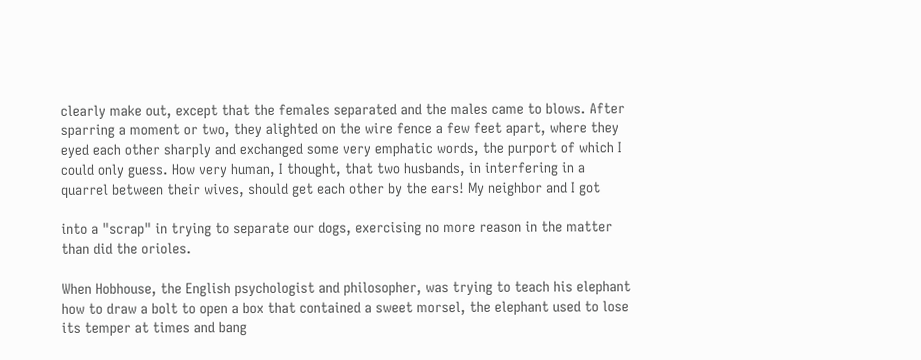clearly make out, except that the females separated and the males came to blows. After sparring a moment or two, they alighted on the wire fence a few feet apart, where they eyed each other sharply and exchanged some very emphatic words, the purport of which I could only guess. How very human, I thought, that two husbands, in interfering in a quarrel between their wives, should get each other by the ears! My neighbor and I got

into a "scrap" in trying to separate our dogs, exercising no more reason in the matter than did the orioles.

When Hobhouse, the English psychologist and philosopher, was trying to teach his elephant how to draw a bolt to open a box that contained a sweet morsel, the elephant used to lose its temper at times and bang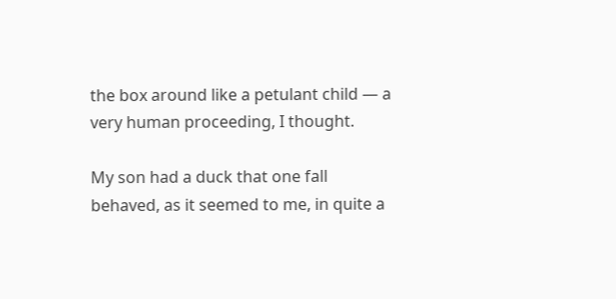the box around like a petulant child — a very human proceeding, I thought.

My son had a duck that one fall behaved, as it seemed to me, in quite a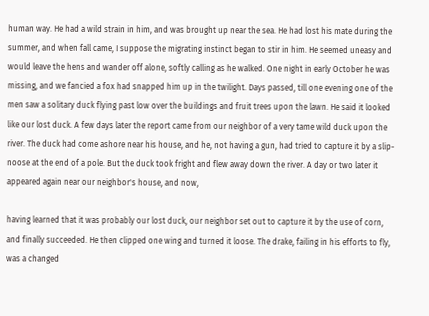human way. He had a wild strain in him, and was brought up near the sea. He had lost his mate during the summer, and when fall came, I suppose the migrating instinct began to stir in him. He seemed uneasy and would leave the hens and wander off alone, softly calling as he walked. One night in early October he was missing, and we fancied a fox had snapped him up in the twilight. Days passed, till one evening one of the men saw a solitary duck flying past low over the buildings and fruit trees upon the lawn. He said it looked like our lost duck. A few days later the report came from our neighbor of a very tame wild duck upon the river. The duck had come ashore near his house, and he, not having a gun, had tried to capture it by a slip-noose at the end of a pole. But the duck took fright and flew away down the river. A day or two later it appeared again near our neighbor's house, and now,

having learned that it was probably our lost duck, our neighbor set out to capture it by the use of corn, and finally succeeded. He then clipped one wing and turned it loose. The drake, failing in his efforts to fly, was a changed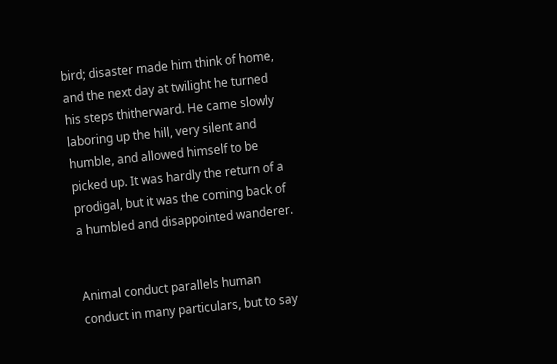bird; disaster made him think of home, and the next day at twilight he turned his steps thitherward. He came slowly laboring up the hill, very silent and humble, and allowed himself to be picked up. It was hardly the return of a prodigal, but it was the coming back of a humbled and disappointed wanderer.


Animal conduct parallels human conduct in many particulars, but to say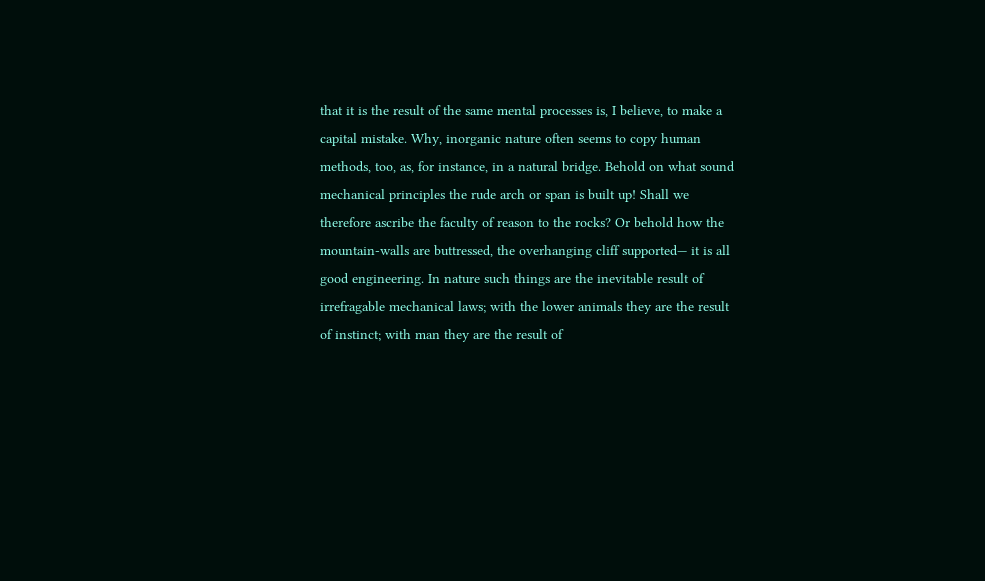that it is the result of the same mental processes is, I believe, to make a capital mistake. Why, inorganic nature often seems to copy human methods, too, as, for instance, in a natural bridge. Behold on what sound mechanical principles the rude arch or span is built up! Shall we therefore ascribe the faculty of reason to the rocks? Or behold how the mountain-walls are buttressed, the overhanging cliff supported— it is all good engineering. In nature such things are the inevitable result of irrefragable mechanical laws; with the lower animals they are the result of instinct; with man they are the result of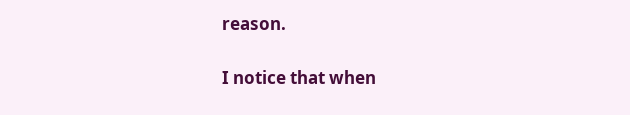reason.

I notice that when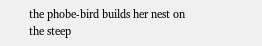the phobe-bird builds her nest on the steep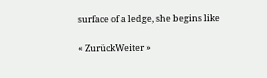surface of a ledge, she begins like

« ZurückWeiter »